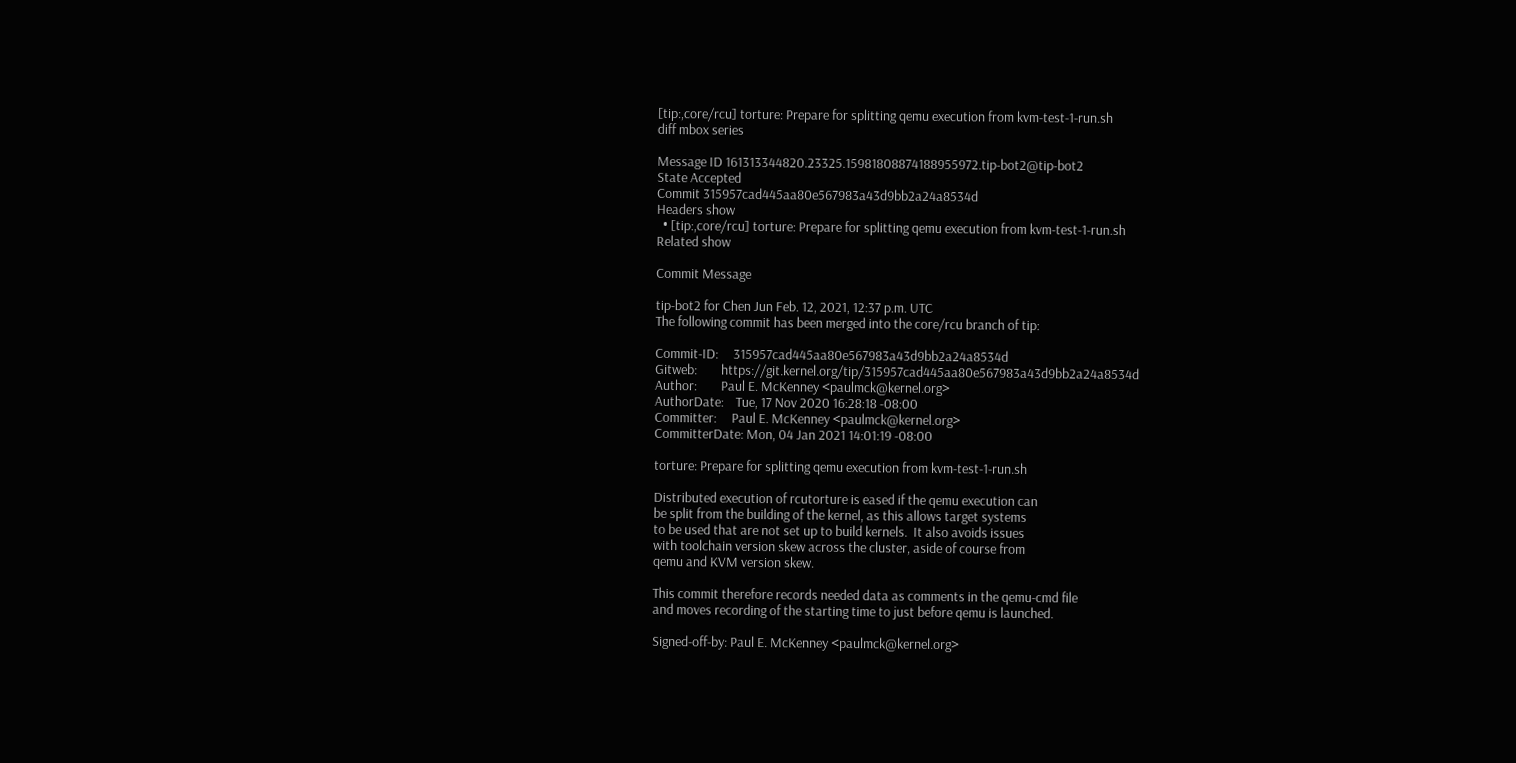[tip:,core/rcu] torture: Prepare for splitting qemu execution from kvm-test-1-run.sh
diff mbox series

Message ID 161313344820.23325.15981808874188955972.tip-bot2@tip-bot2
State Accepted
Commit 315957cad445aa80e567983a43d9bb2a24a8534d
Headers show
  • [tip:,core/rcu] torture: Prepare for splitting qemu execution from kvm-test-1-run.sh
Related show

Commit Message

tip-bot2 for Chen Jun Feb. 12, 2021, 12:37 p.m. UTC
The following commit has been merged into the core/rcu branch of tip:

Commit-ID:     315957cad445aa80e567983a43d9bb2a24a8534d
Gitweb:        https://git.kernel.org/tip/315957cad445aa80e567983a43d9bb2a24a8534d
Author:        Paul E. McKenney <paulmck@kernel.org>
AuthorDate:    Tue, 17 Nov 2020 16:28:18 -08:00
Committer:     Paul E. McKenney <paulmck@kernel.org>
CommitterDate: Mon, 04 Jan 2021 14:01:19 -08:00

torture: Prepare for splitting qemu execution from kvm-test-1-run.sh

Distributed execution of rcutorture is eased if the qemu execution can
be split from the building of the kernel, as this allows target systems
to be used that are not set up to build kernels.  It also avoids issues
with toolchain version skew across the cluster, aside of course from
qemu and KVM version skew.

This commit therefore records needed data as comments in the qemu-cmd file
and moves recording of the starting time to just before qemu is launched.

Signed-off-by: Paul E. McKenney <paulmck@kernel.org>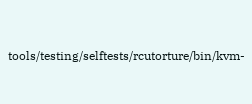tools/testing/selftests/rcutorture/bin/kvm-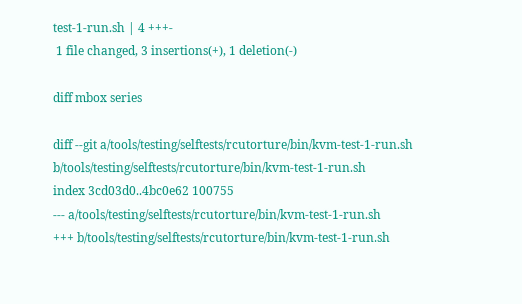test-1-run.sh | 4 +++-
 1 file changed, 3 insertions(+), 1 deletion(-)

diff mbox series

diff --git a/tools/testing/selftests/rcutorture/bin/kvm-test-1-run.sh b/tools/testing/selftests/rcutorture/bin/kvm-test-1-run.sh
index 3cd03d0..4bc0e62 100755
--- a/tools/testing/selftests/rcutorture/bin/kvm-test-1-run.sh
+++ b/tools/testing/selftests/rcutorture/bin/kvm-test-1-run.sh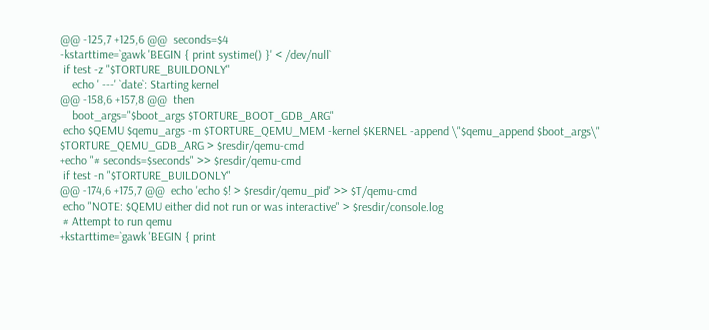@@ -125,7 +125,6 @@  seconds=$4
-kstarttime=`gawk 'BEGIN { print systime() }' < /dev/null`
 if test -z "$TORTURE_BUILDONLY"
    echo ' ---' `date`: Starting kernel
@@ -158,6 +157,8 @@  then
    boot_args="$boot_args $TORTURE_BOOT_GDB_ARG"
 echo $QEMU $qemu_args -m $TORTURE_QEMU_MEM -kernel $KERNEL -append \"$qemu_append $boot_args\" $TORTURE_QEMU_GDB_ARG > $resdir/qemu-cmd
+echo "# seconds=$seconds" >> $resdir/qemu-cmd
 if test -n "$TORTURE_BUILDONLY"
@@ -174,6 +175,7 @@  echo 'echo $! > $resdir/qemu_pid' >> $T/qemu-cmd
 echo "NOTE: $QEMU either did not run or was interactive" > $resdir/console.log
 # Attempt to run qemu
+kstarttime=`gawk 'BEGIN { print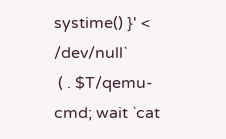systime() }' < /dev/null`
 ( . $T/qemu-cmd; wait `cat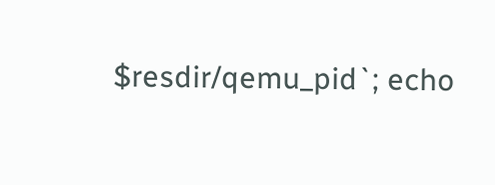$resdir/qemu_pid`; echo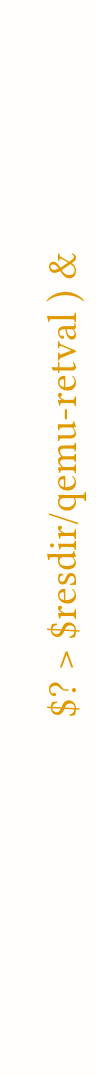$? > $resdir/qemu-retval ) &